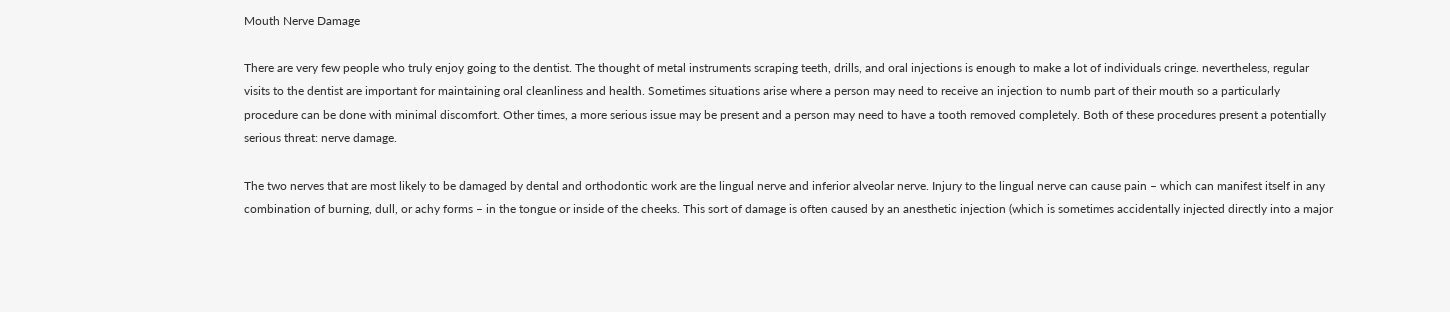Mouth Nerve Damage

There are very few people who truly enjoy going to the dentist. The thought of metal instruments scraping teeth, drills, and oral injections is enough to make a lot of individuals cringe. nevertheless, regular visits to the dentist are important for maintaining oral cleanliness and health. Sometimes situations arise where a person may need to receive an injection to numb part of their mouth so a particularly procedure can be done with minimal discomfort. Other times, a more serious issue may be present and a person may need to have a tooth removed completely. Both of these procedures present a potentially serious threat: nerve damage.

The two nerves that are most likely to be damaged by dental and orthodontic work are the lingual nerve and inferior alveolar nerve. Injury to the lingual nerve can cause pain – which can manifest itself in any combination of burning, dull, or achy forms – in the tongue or inside of the cheeks. This sort of damage is often caused by an anesthetic injection (which is sometimes accidentally injected directly into a major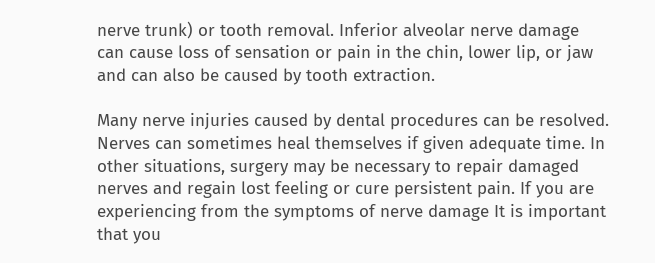nerve trunk) or tooth removal. Inferior alveolar nerve damage can cause loss of sensation or pain in the chin, lower lip, or jaw and can also be caused by tooth extraction.

Many nerve injuries caused by dental procedures can be resolved. Nerves can sometimes heal themselves if given adequate time. In other situations, surgery may be necessary to repair damaged nerves and regain lost feeling or cure persistent pain. If you are experiencing from the symptoms of nerve damage It is important that you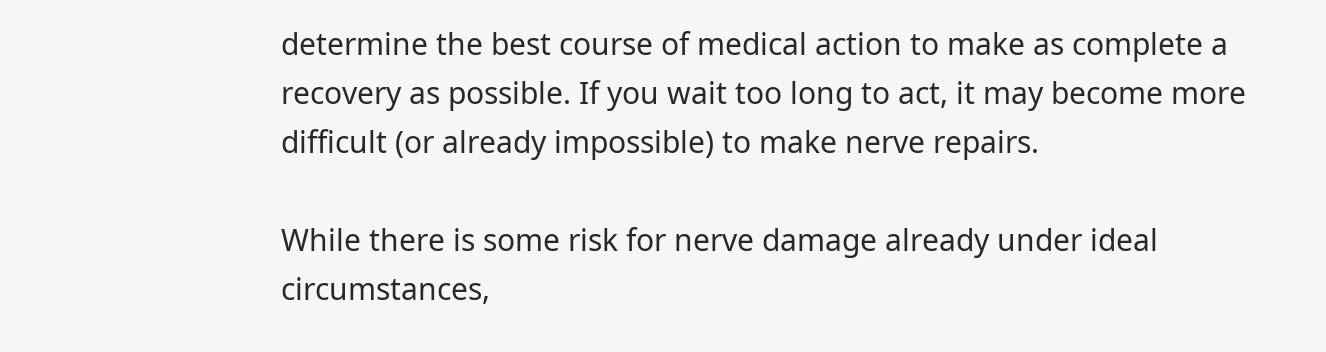determine the best course of medical action to make as complete a recovery as possible. If you wait too long to act, it may become more difficult (or already impossible) to make nerve repairs.

While there is some risk for nerve damage already under ideal circumstances,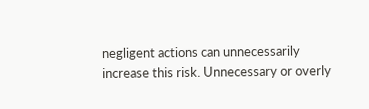negligent actions can unnecessarily increase this risk. Unnecessary or overly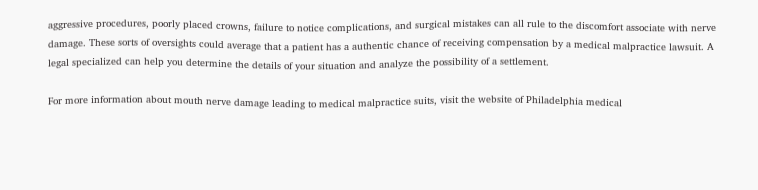aggressive procedures, poorly placed crowns, failure to notice complications, and surgical mistakes can all rule to the discomfort associate with nerve damage. These sorts of oversights could average that a patient has a authentic chance of receiving compensation by a medical malpractice lawsuit. A legal specialized can help you determine the details of your situation and analyze the possibility of a settlement.

For more information about mouth nerve damage leading to medical malpractice suits, visit the website of Philadelphia medical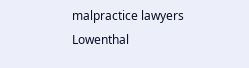malpractice lawyers Lowenthal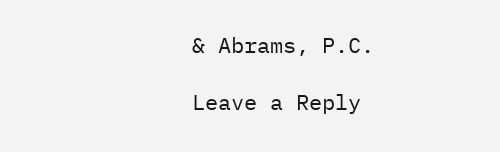& Abrams, P.C.

Leave a Reply